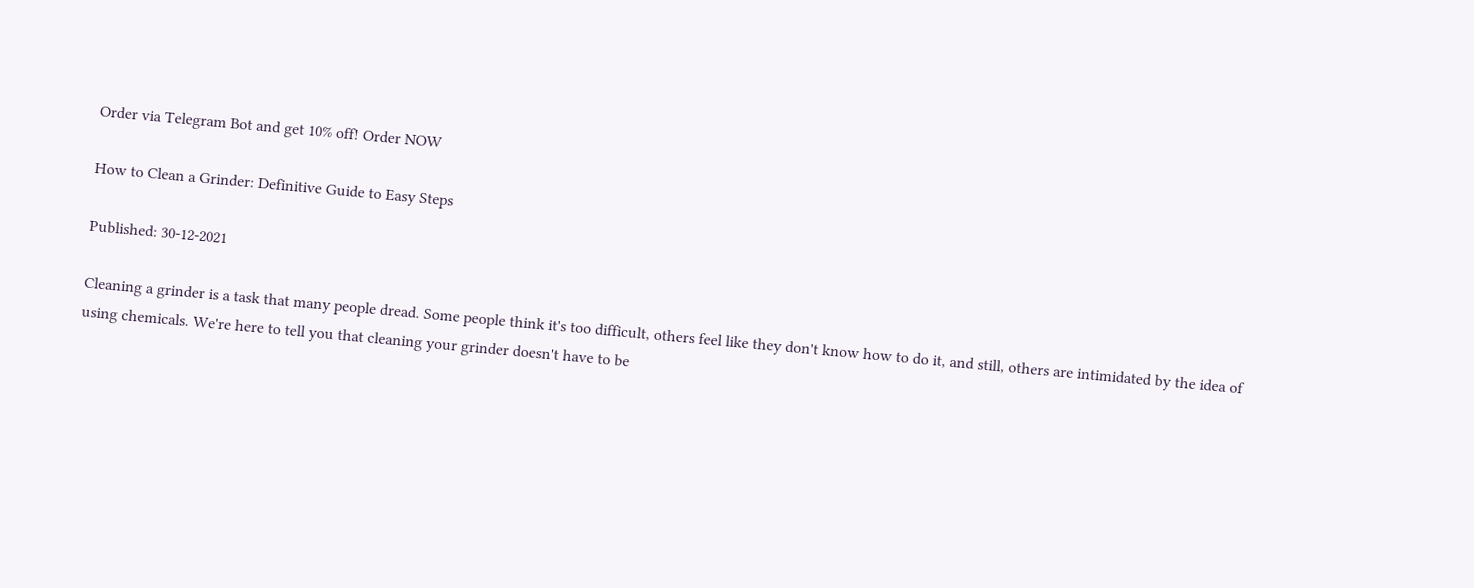Order via Telegram Bot and get 10% off! Order NOW

How to Clean a Grinder: Definitive Guide to Easy Steps

Published: 30-12-2021

Cleaning a grinder is a task that many people dread. Some people think it's too difficult, others feel like they don't know how to do it, and still, others are intimidated by the idea of using chemicals. We're here to tell you that cleaning your grinder doesn't have to be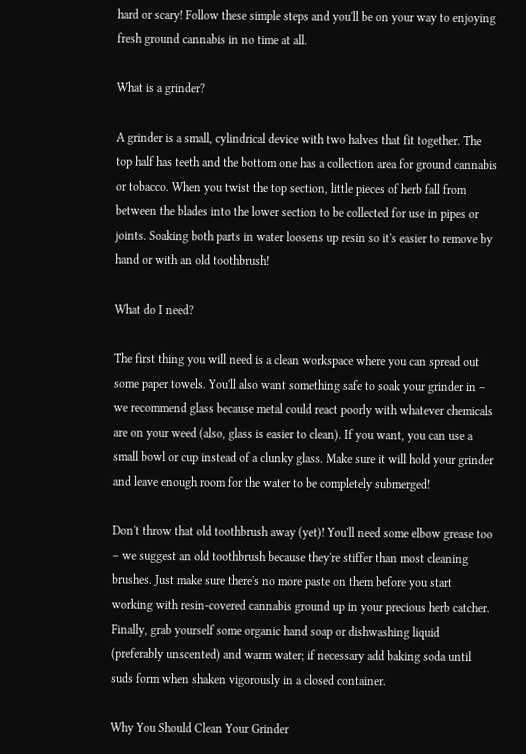hard or scary! Follow these simple steps and you'll be on your way to enjoying fresh ground cannabis in no time at all.

What is a grinder?

A grinder is a small, cylindrical device with two halves that fit together. The top half has teeth and the bottom one has a collection area for ground cannabis or tobacco. When you twist the top section, little pieces of herb fall from between the blades into the lower section to be collected for use in pipes or joints. Soaking both parts in water loosens up resin so it's easier to remove by hand or with an old toothbrush!

What do I need?

The first thing you will need is a clean workspace where you can spread out some paper towels. You'll also want something safe to soak your grinder in – we recommend glass because metal could react poorly with whatever chemicals are on your weed (also, glass is easier to clean). If you want, you can use a small bowl or cup instead of a clunky glass. Make sure it will hold your grinder and leave enough room for the water to be completely submerged!

Don't throw that old toothbrush away (yet)! You'll need some elbow grease too – we suggest an old toothbrush because they're stiffer than most cleaning brushes. Just make sure there's no more paste on them before you start working with resin-covered cannabis ground up in your precious herb catcher. Finally, grab yourself some organic hand soap or dishwashing liquid (preferably unscented) and warm water; if necessary add baking soda until suds form when shaken vigorously in a closed container.

Why You Should Clean Your Grinder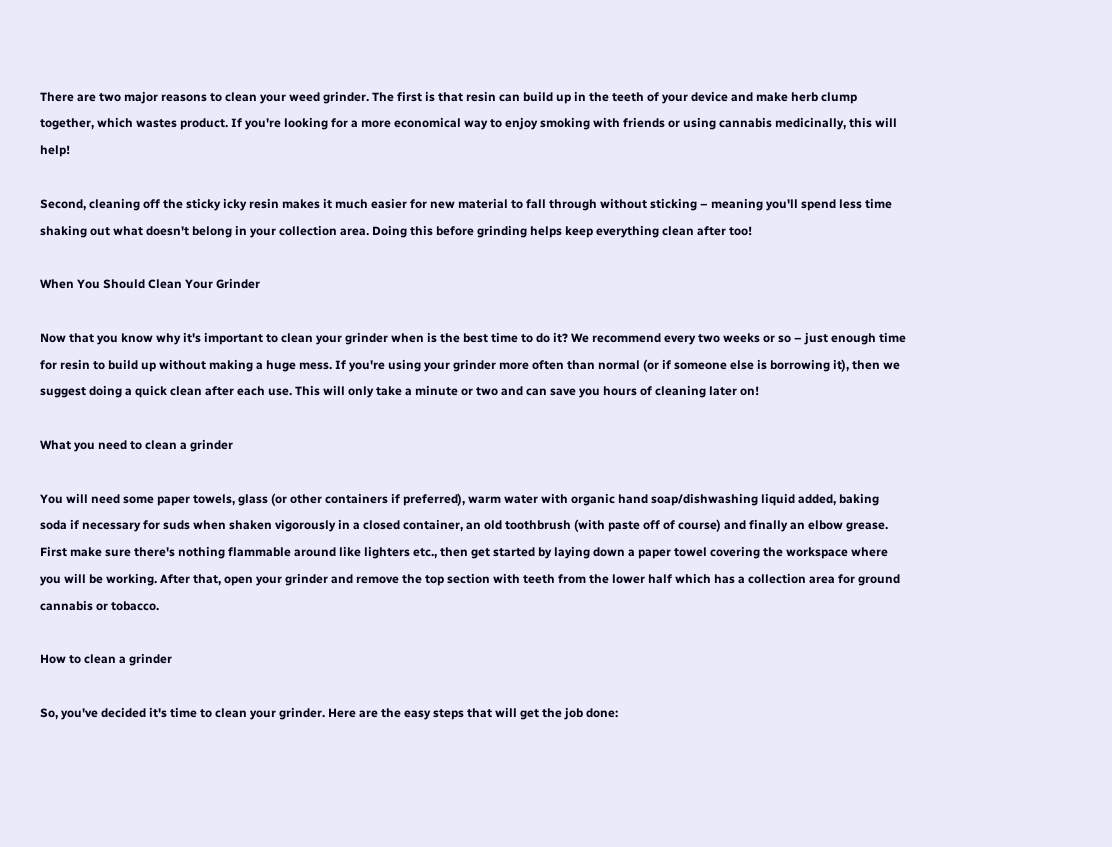There are two major reasons to clean your weed grinder. The first is that resin can build up in the teeth of your device and make herb clump together, which wastes product. If you're looking for a more economical way to enjoy smoking with friends or using cannabis medicinally, this will help!

Second, cleaning off the sticky icky resin makes it much easier for new material to fall through without sticking – meaning you'll spend less time shaking out what doesn't belong in your collection area. Doing this before grinding helps keep everything clean after too!

When You Should Clean Your Grinder

Now that you know why it's important to clean your grinder when is the best time to do it? We recommend every two weeks or so – just enough time for resin to build up without making a huge mess. If you're using your grinder more often than normal (or if someone else is borrowing it), then we suggest doing a quick clean after each use. This will only take a minute or two and can save you hours of cleaning later on!

What you need to clean a grinder

You will need some paper towels, glass (or other containers if preferred), warm water with organic hand soap/dishwashing liquid added, baking soda if necessary for suds when shaken vigorously in a closed container, an old toothbrush (with paste off of course) and finally an elbow grease. First make sure there's nothing flammable around like lighters etc., then get started by laying down a paper towel covering the workspace where you will be working. After that, open your grinder and remove the top section with teeth from the lower half which has a collection area for ground cannabis or tobacco.

How to clean a grinder

So, you've decided it's time to clean your grinder. Here are the easy steps that will get the job done: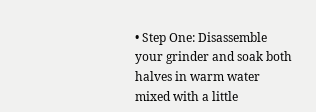• Step One: Disassemble your grinder and soak both halves in warm water mixed with a little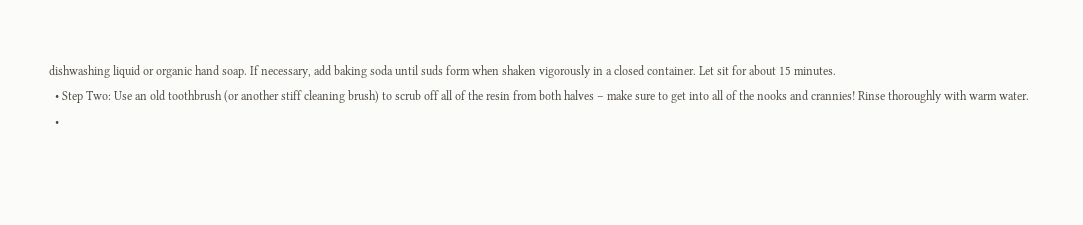dishwashing liquid or organic hand soap. If necessary, add baking soda until suds form when shaken vigorously in a closed container. Let sit for about 15 minutes.
  • Step Two: Use an old toothbrush (or another stiff cleaning brush) to scrub off all of the resin from both halves – make sure to get into all of the nooks and crannies! Rinse thoroughly with warm water.
  •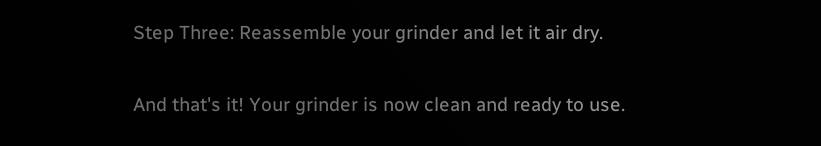Step Three: Reassemble your grinder and let it air dry.

And that's it! Your grinder is now clean and ready to use.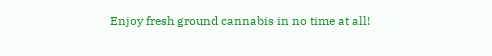Enjoy fresh ground cannabis in no time at all!